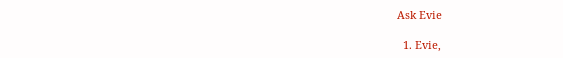Ask Evie

  1. Evie,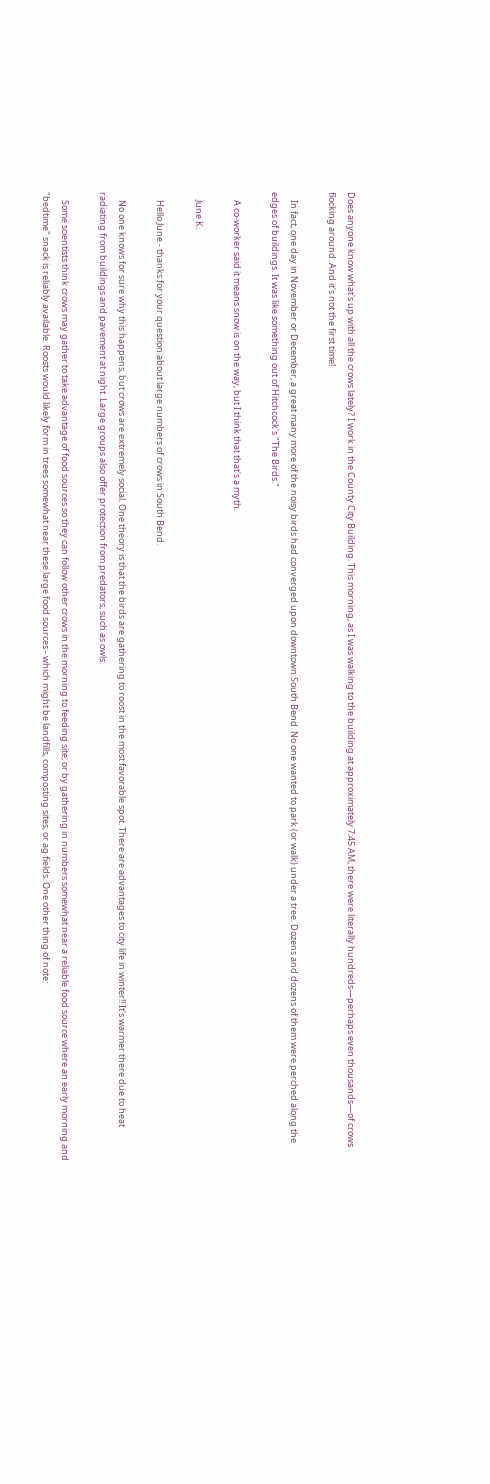Does anyone know what's up with all the crows lately? I work in the County City Building. This morning, as I was walking to the building at approximately 7:45 AM, there were literally hundreds—perhaps even thousands—of crows flocking around. And it's not the first time!

    In fact, one day in November or December, a great many more of the noisy birds had converged upon downtown South Bend. No one wanted to park (or walk) under a tree. Dozens and dozens of them were perched along the edges of buildings. It was like something out of Hitchcock's "The Birds."

    A co-worker said it means snow is on the way, but I think that that's a myth.

    June K.

    Hello June - thanks for your question about large numbers of crows in South Bend.

    No one knows for sure why this happens, but crows are extremely social. One theory is that the birds are gathering to roost in the most favorable spot. There are advantages to city life in winter!! It's warmer there due to heat radiating from buildings and pavement at night. Large groups also offer protection from predators, such as owls.

    Some scientists think crows may gather to take advantage of food sources so they can follow other crows in the morning to feeding site, or by gathering in numbers somewhat near a reliable food source where an early morning and "bedtime" snack is reliably available. Roosts would likely form in trees somewhat near these large food sources - which might be landfills, composting sites, or ag fields. One other thing of note: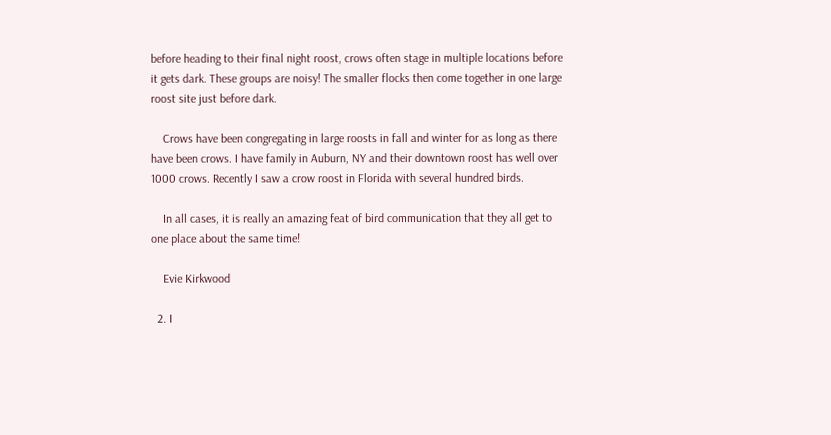before heading to their final night roost, crows often stage in multiple locations before it gets dark. These groups are noisy! The smaller flocks then come together in one large roost site just before dark.

    Crows have been congregating in large roosts in fall and winter for as long as there have been crows. I have family in Auburn, NY and their downtown roost has well over 1000 crows. Recently I saw a crow roost in Florida with several hundred birds.

    In all cases, it is really an amazing feat of bird communication that they all get to one place about the same time!

    Evie Kirkwood

  2. I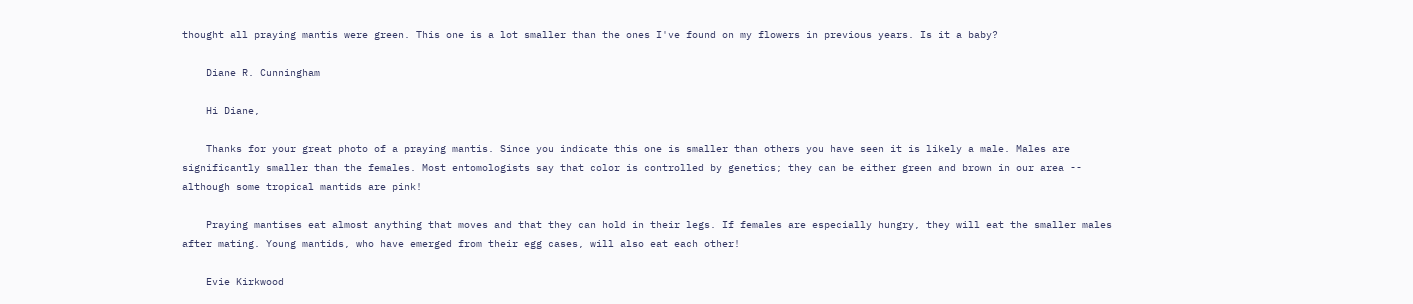thought all praying mantis were green. This one is a lot smaller than the ones I've found on my flowers in previous years. Is it a baby?

    Diane R. Cunningham

    Hi Diane,

    Thanks for your great photo of a praying mantis. Since you indicate this one is smaller than others you have seen it is likely a male. Males are significantly smaller than the females. Most entomologists say that color is controlled by genetics; they can be either green and brown in our area -- although some tropical mantids are pink!

    Praying mantises eat almost anything that moves and that they can hold in their legs. If females are especially hungry, they will eat the smaller males after mating. Young mantids, who have emerged from their egg cases, will also eat each other!

    Evie Kirkwood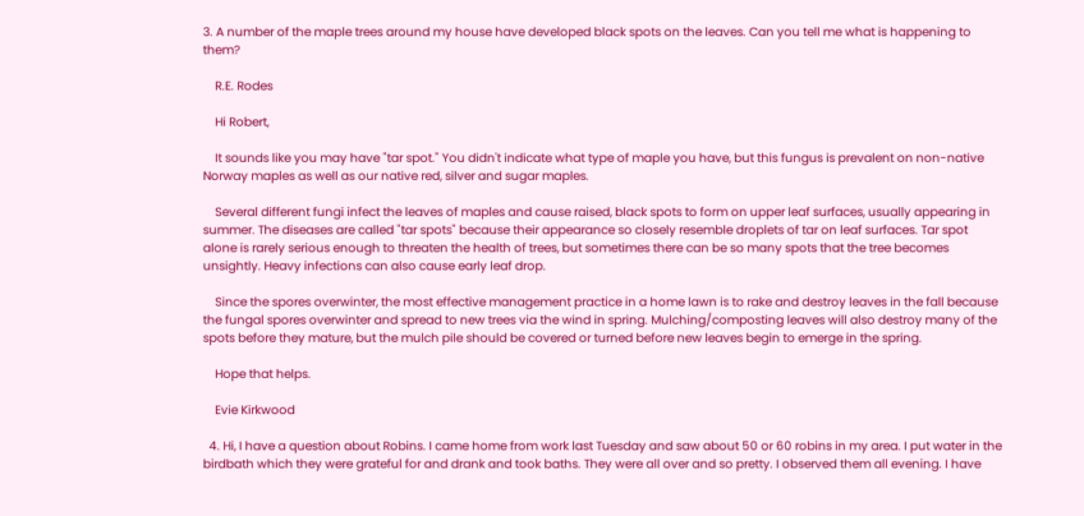3. A number of the maple trees around my house have developed black spots on the leaves. Can you tell me what is happening to them?

    R.E. Rodes

    Hi Robert,

    It sounds like you may have "tar spot." You didn't indicate what type of maple you have, but this fungus is prevalent on non-native Norway maples as well as our native red, silver and sugar maples.

    Several different fungi infect the leaves of maples and cause raised, black spots to form on upper leaf surfaces, usually appearing in summer. The diseases are called "tar spots" because their appearance so closely resemble droplets of tar on leaf surfaces. Tar spot alone is rarely serious enough to threaten the health of trees, but sometimes there can be so many spots that the tree becomes unsightly. Heavy infections can also cause early leaf drop.

    Since the spores overwinter, the most effective management practice in a home lawn is to rake and destroy leaves in the fall because the fungal spores overwinter and spread to new trees via the wind in spring. Mulching/composting leaves will also destroy many of the spots before they mature, but the mulch pile should be covered or turned before new leaves begin to emerge in the spring.

    Hope that helps.

    Evie Kirkwood

  4. Hi, I have a question about Robins. I came home from work last Tuesday and saw about 50 or 60 robins in my area. I put water in the birdbath which they were grateful for and drank and took baths. They were all over and so pretty. I observed them all evening. I have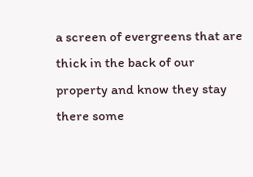a screen of evergreens that are thick in the back of our property and know they stay there some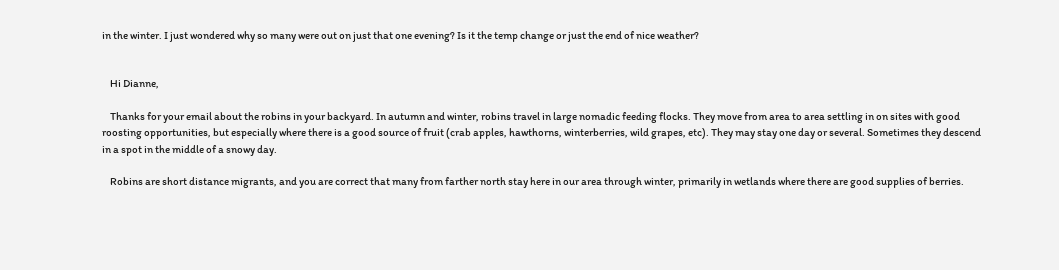in the winter. I just wondered why so many were out on just that one evening? Is it the temp change or just the end of nice weather?


    Hi Dianne,

    Thanks for your email about the robins in your backyard. In autumn and winter, robins travel in large nomadic feeding flocks. They move from area to area settling in on sites with good roosting opportunities, but especially where there is a good source of fruit (crab apples, hawthorns, winterberries, wild grapes, etc). They may stay one day or several. Sometimes they descend in a spot in the middle of a snowy day.

    Robins are short distance migrants, and you are correct that many from farther north stay here in our area through winter, primarily in wetlands where there are good supplies of berries.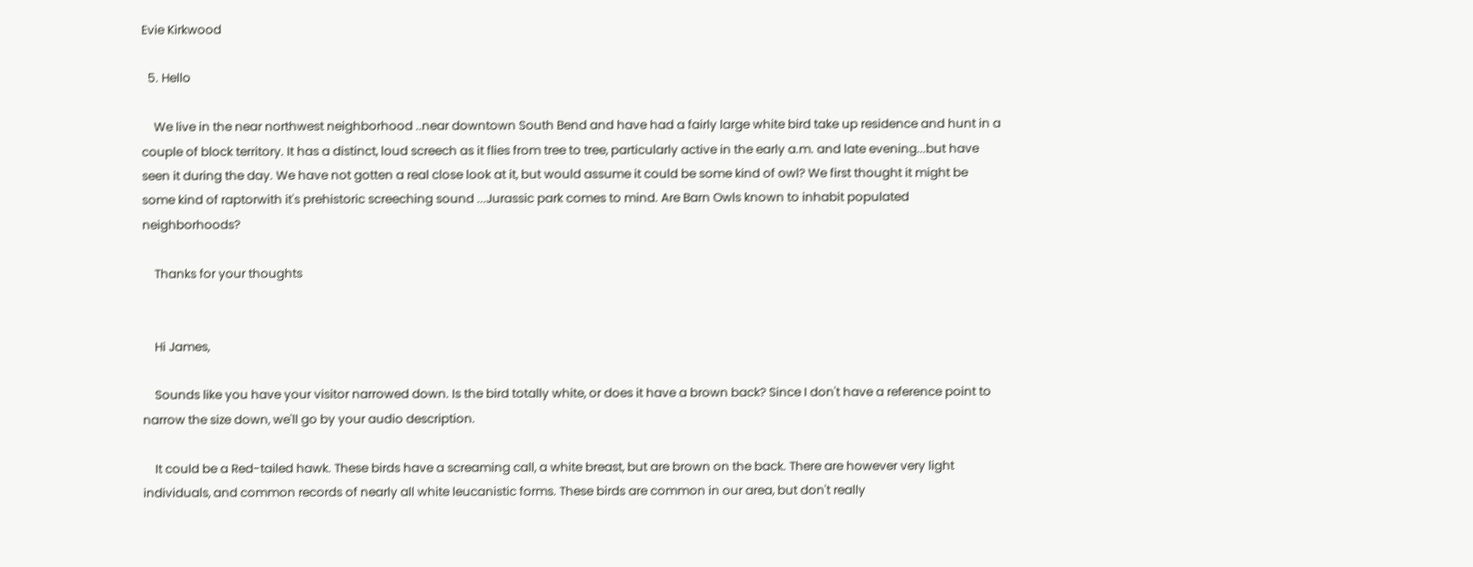Evie Kirkwood

  5. Hello

    We live in the near northwest neighborhood ..near downtown South Bend and have had a fairly large white bird take up residence and hunt in a couple of block territory. It has a distinct, loud screech as it flies from tree to tree, particularly active in the early a.m. and late evening...but have seen it during the day. We have not gotten a real close look at it, but would assume it could be some kind of owl? We first thought it might be some kind of raptorwith it's prehistoric screeching sound ...Jurassic park comes to mind. Are Barn Owls known to inhabit populated neighborhoods?

    Thanks for your thoughts


    Hi James,

    Sounds like you have your visitor narrowed down. Is the bird totally white, or does it have a brown back? Since I don't have a reference point to narrow the size down, we'll go by your audio description.

    It could be a Red-tailed hawk. These birds have a screaming call, a white breast, but are brown on the back. There are however very light individuals, and common records of nearly all white leucanistic forms. These birds are common in our area, but don't really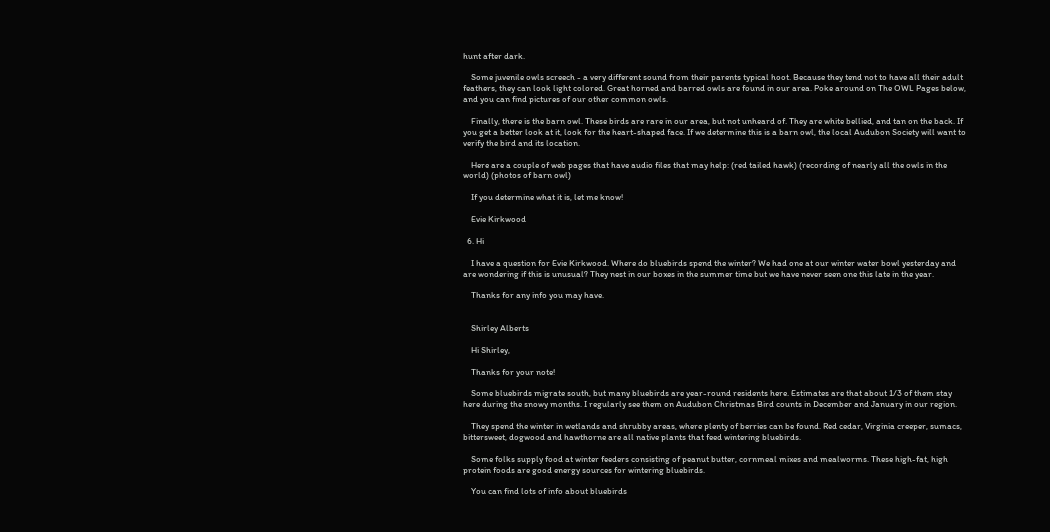hunt after dark.

    Some juvenile owls screech - a very different sound from their parents typical hoot. Because they tend not to have all their adult feathers, they can look light colored. Great horned and barred owls are found in our area. Poke around on The OWL Pages below, and you can find pictures of our other common owls.

    Finally, there is the barn owl. These birds are rare in our area, but not unheard of. They are white bellied, and tan on the back. If you get a better look at it, look for the heart-shaped face. If we determine this is a barn owl, the local Audubon Society will want to verify the bird and its location.

    Here are a couple of web pages that have audio files that may help: (red tailed hawk) (recording of nearly all the owls in the world) (photos of barn owl)

    If you determine what it is, let me know!

    Evie Kirkwood

  6. Hi

    I have a question for Evie Kirkwood. Where do bluebirds spend the winter? We had one at our winter water bowl yesterday and are wondering if this is unusual? They nest in our boxes in the summer time but we have never seen one this late in the year.

    Thanks for any info you may have.


    Shirley Alberts

    Hi Shirley,

    Thanks for your note!

    Some bluebirds migrate south, but many bluebirds are year-round residents here. Estimates are that about 1/3 of them stay here during the snowy months. I regularly see them on Audubon Christmas Bird counts in December and January in our region.

    They spend the winter in wetlands and shrubby areas, where plenty of berries can be found. Red cedar, Virginia creeper, sumacs, bittersweet, dogwood and hawthorne are all native plants that feed wintering bluebirds.

    Some folks supply food at winter feeders consisting of peanut butter, cornmeal mixes and mealworms. These high-fat, high protein foods are good energy sources for wintering bluebirds.

    You can find lots of info about bluebirds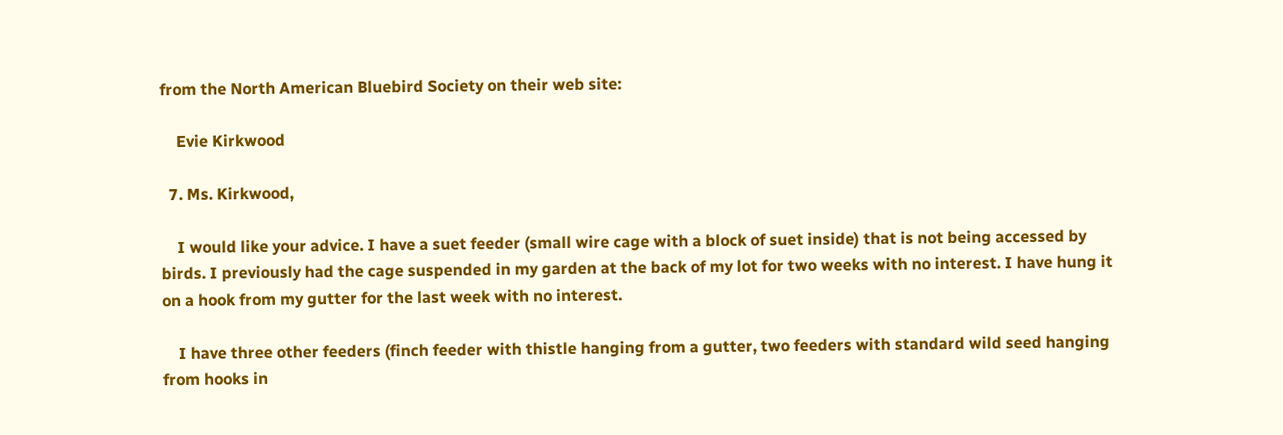from the North American Bluebird Society on their web site:

    Evie Kirkwood

  7. Ms. Kirkwood,

    I would like your advice. I have a suet feeder (small wire cage with a block of suet inside) that is not being accessed by birds. I previously had the cage suspended in my garden at the back of my lot for two weeks with no interest. I have hung it on a hook from my gutter for the last week with no interest.

    I have three other feeders (finch feeder with thistle hanging from a gutter, two feeders with standard wild seed hanging from hooks in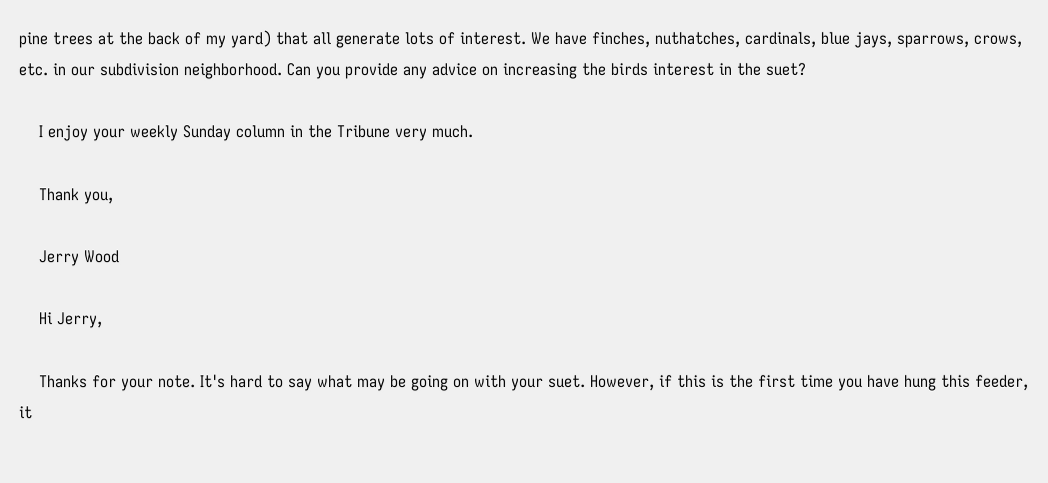pine trees at the back of my yard) that all generate lots of interest. We have finches, nuthatches, cardinals, blue jays, sparrows, crows, etc. in our subdivision neighborhood. Can you provide any advice on increasing the birds interest in the suet?

    I enjoy your weekly Sunday column in the Tribune very much.

    Thank you,

    Jerry Wood

    Hi Jerry,

    Thanks for your note. It's hard to say what may be going on with your suet. However, if this is the first time you have hung this feeder, it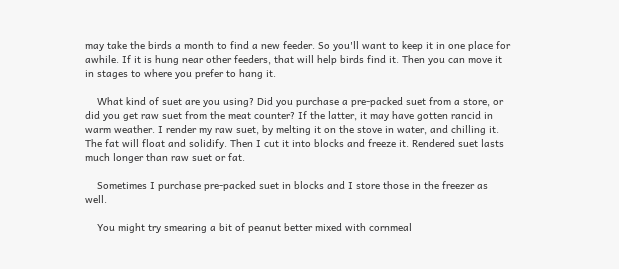may take the birds a month to find a new feeder. So you'll want to keep it in one place for awhile. If it is hung near other feeders, that will help birds find it. Then you can move it in stages to where you prefer to hang it.

    What kind of suet are you using? Did you purchase a pre-packed suet from a store, or did you get raw suet from the meat counter? If the latter, it may have gotten rancid in warm weather. I render my raw suet, by melting it on the stove in water, and chilling it. The fat will float and solidify. Then I cut it into blocks and freeze it. Rendered suet lasts much longer than raw suet or fat.

    Sometimes I purchase pre-packed suet in blocks and I store those in the freezer as well.

    You might try smearing a bit of peanut better mixed with cornmeal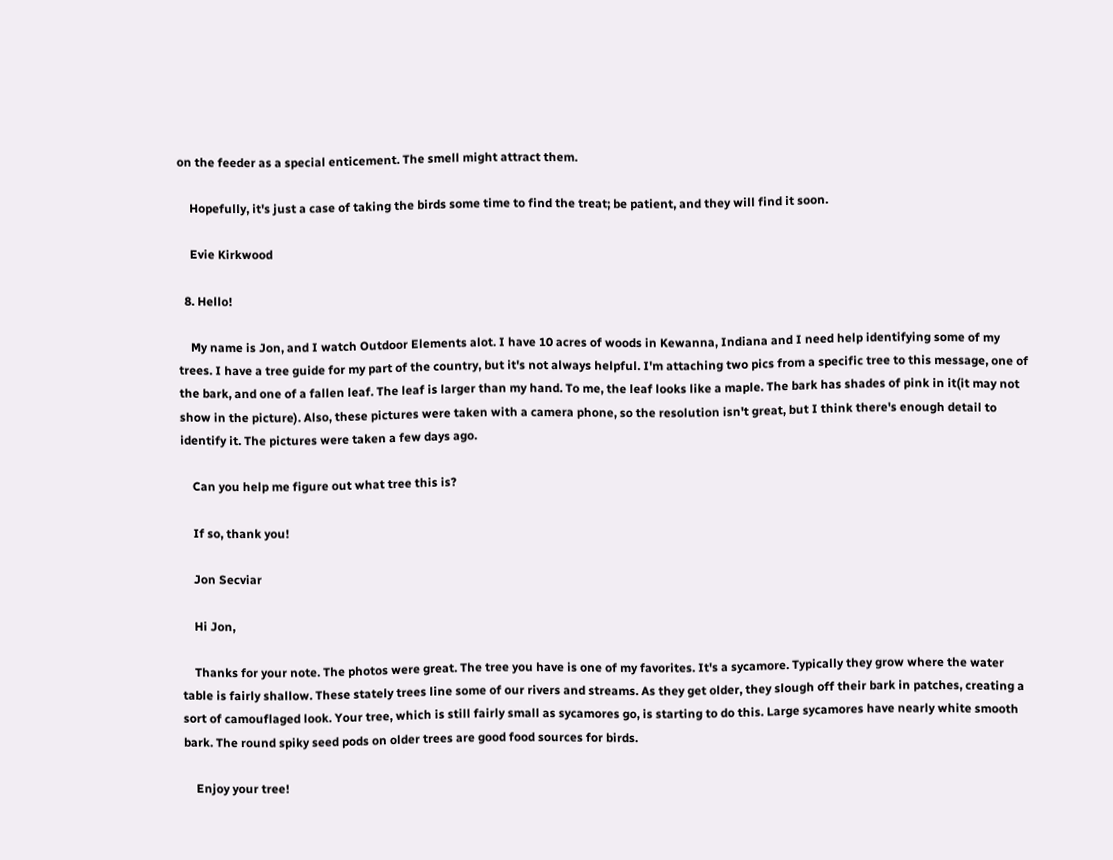on the feeder as a special enticement. The smell might attract them.

    Hopefully, it's just a case of taking the birds some time to find the treat; be patient, and they will find it soon.

    Evie Kirkwood

  8. Hello!

    My name is Jon, and I watch Outdoor Elements alot. I have 10 acres of woods in Kewanna, Indiana and I need help identifying some of my trees. I have a tree guide for my part of the country, but it's not always helpful. I'm attaching two pics from a specific tree to this message, one of the bark, and one of a fallen leaf. The leaf is larger than my hand. To me, the leaf looks like a maple. The bark has shades of pink in it(it may not show in the picture). Also, these pictures were taken with a camera phone, so the resolution isn't great, but I think there's enough detail to identify it. The pictures were taken a few days ago.

    Can you help me figure out what tree this is?

    If so, thank you!

    Jon Secviar

    Hi Jon,

    Thanks for your note. The photos were great. The tree you have is one of my favorites. It's a sycamore. Typically they grow where the water table is fairly shallow. These stately trees line some of our rivers and streams. As they get older, they slough off their bark in patches, creating a sort of camouflaged look. Your tree, which is still fairly small as sycamores go, is starting to do this. Large sycamores have nearly white smooth bark. The round spiky seed pods on older trees are good food sources for birds.

    Enjoy your tree!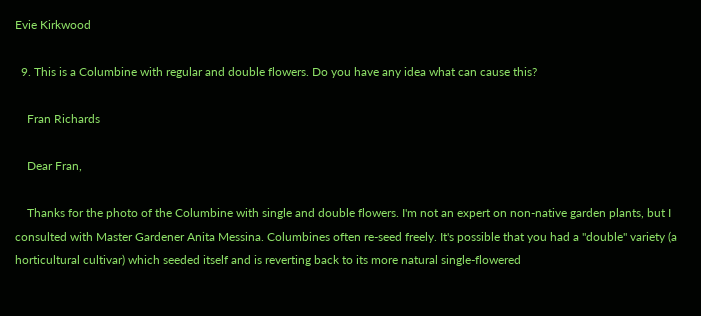Evie Kirkwood

  9. This is a Columbine with regular and double flowers. Do you have any idea what can cause this?

    Fran Richards

    Dear Fran,

    Thanks for the photo of the Columbine with single and double flowers. I'm not an expert on non-native garden plants, but I consulted with Master Gardener Anita Messina. Columbines often re-seed freely. It's possible that you had a "double" variety (a horticultural cultivar) which seeded itself and is reverting back to its more natural single-flowered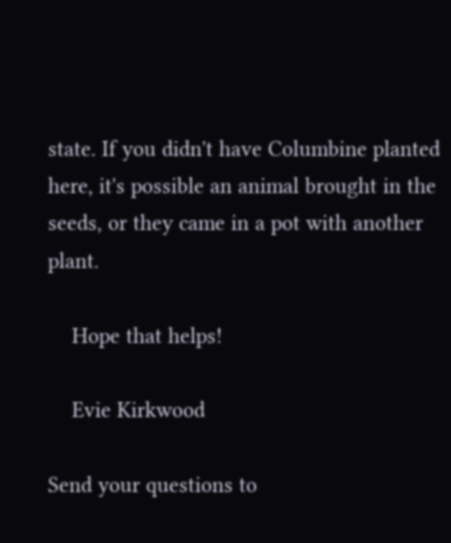state. If you didn't have Columbine planted here, it's possible an animal brought in the seeds, or they came in a pot with another plant.

    Hope that helps!

    Evie Kirkwood

Send your questions to